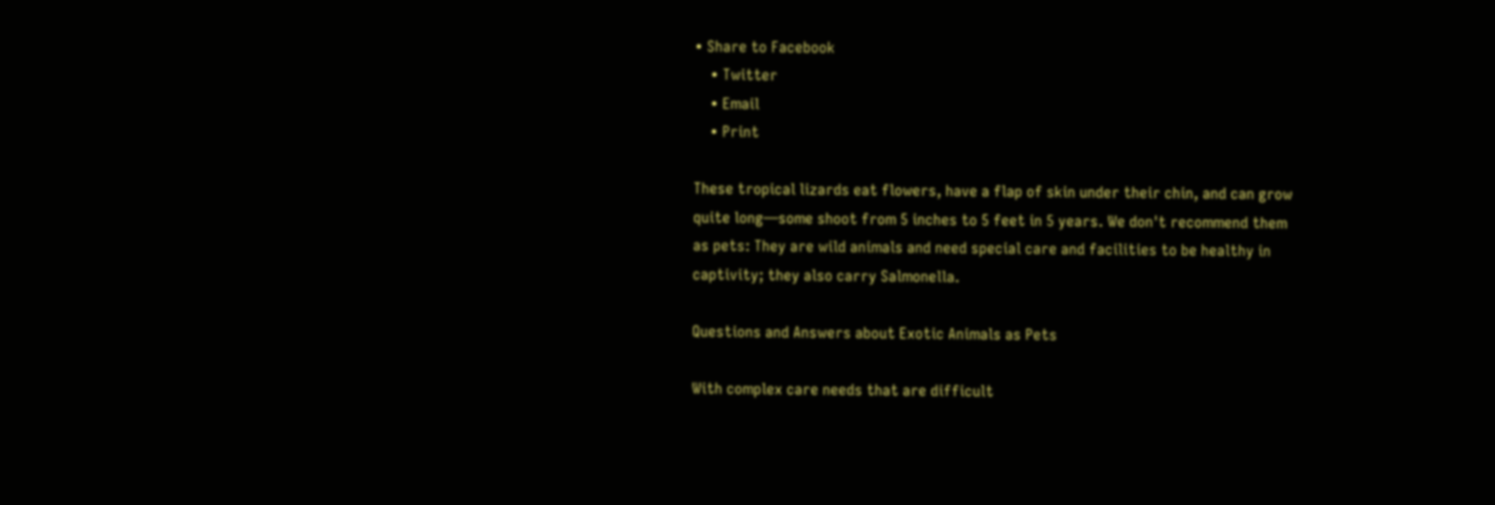• Share to Facebook
    • Twitter
    • Email
    • Print

These tropical lizards eat flowers, have a flap of skin under their chin, and can grow quite long—some shoot from 5 inches to 5 feet in 5 years. We don't recommend them as pets: They are wild animals and need special care and facilities to be healthy in captivity; they also carry Salmonella.

Questions and Answers about Exotic Animals as Pets

With complex care needs that are difficult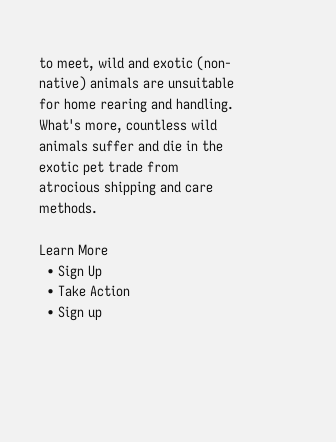to meet, wild and exotic (non-native) animals are unsuitable for home rearing and handling. What's more, countless wild animals suffer and die in the exotic pet trade from atrocious shipping and care methods.

Learn More
  • Sign Up
  • Take Action
  • Sign up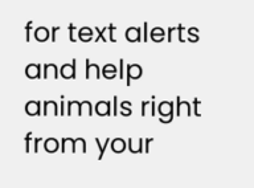for text alerts and help animals right from your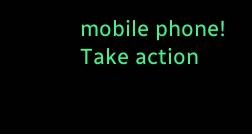mobile phone! Take action